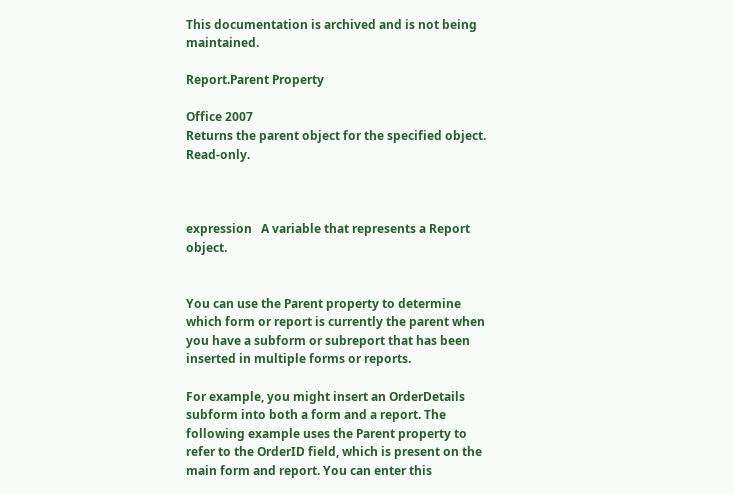This documentation is archived and is not being maintained.

Report.Parent Property

Office 2007
Returns the parent object for the specified object. Read-only.



expression   A variable that represents a Report object.


You can use the Parent property to determine which form or report is currently the parent when you have a subform or subreport that has been inserted in multiple forms or reports.

For example, you might insert an OrderDetails subform into both a form and a report. The following example uses the Parent property to refer to the OrderID field, which is present on the main form and report. You can enter this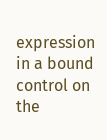expression in a bound control on the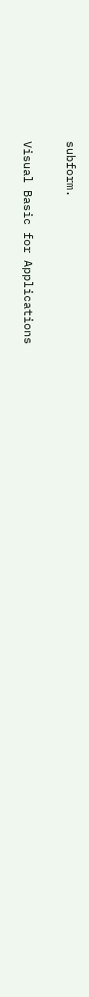subform.

Visual Basic for Applications